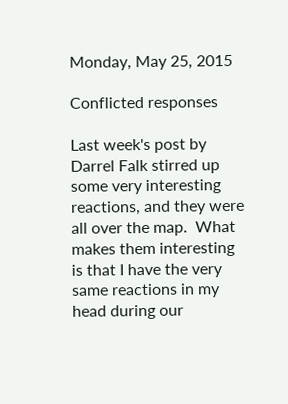Monday, May 25, 2015

Conflicted responses

Last week's post by Darrel Falk stirred up some very interesting reactions, and they were all over the map.  What makes them interesting is that I have the very same reactions in my head during our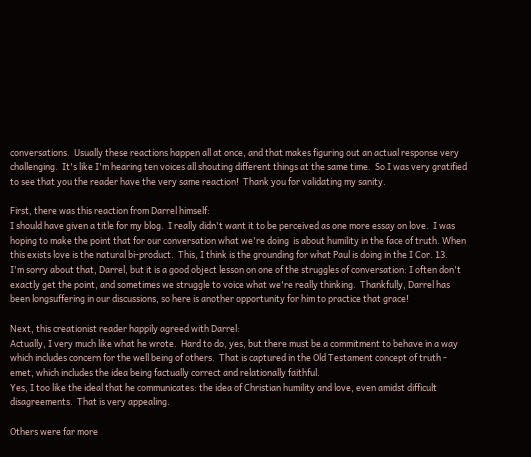conversations.  Usually these reactions happen all at once, and that makes figuring out an actual response very challenging.  It's like I'm hearing ten voices all shouting different things at the same time.  So I was very gratified to see that you the reader have the very same reaction!  Thank you for validating my sanity.

First, there was this reaction from Darrel himself:
I should have given a title for my blog.  I really didn't want it to be perceived as one more essay on love.  I was hoping to make the point that for our conversation what we're doing  is about humility in the face of truth. When this exists love is the natural bi-product.  This, I think is the grounding for what Paul is doing in the I Cor. 13.
I'm sorry about that, Darrel, but it is a good object lesson on one of the struggles of conversation: I often don't exactly get the point, and sometimes we struggle to voice what we're really thinking.  Thankfully, Darrel has been longsuffering in our discussions, so here is another opportunity for him to practice that grace!

Next, this creationist reader happily agreed with Darrel:
Actually, I very much like what he wrote.  Hard to do, yes, but there must be a commitment to behave in a way which includes concern for the well being of others.  That is captured in the Old Testament concept of truth - emet, which includes the idea being factually correct and relationally faithful.
Yes, I too like the ideal that he communicates: the idea of Christian humility and love, even amidst difficult disagreements.  That is very appealing.

Others were far more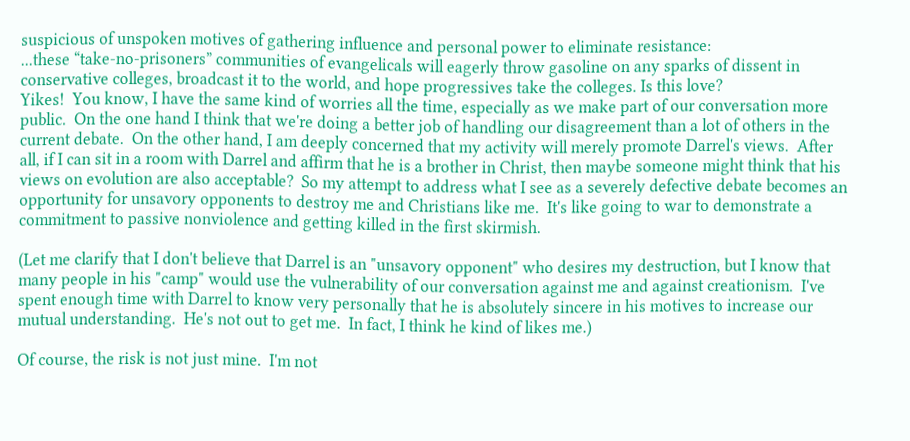suspicious of unspoken motives of gathering influence and personal power to eliminate resistance:
...these “take-no-prisoners” communities of evangelicals will eagerly throw gasoline on any sparks of dissent in conservative colleges, broadcast it to the world, and hope progressives take the colleges. Is this love?
Yikes!  You know, I have the same kind of worries all the time, especially as we make part of our conversation more public.  On the one hand I think that we're doing a better job of handling our disagreement than a lot of others in the current debate.  On the other hand, I am deeply concerned that my activity will merely promote Darrel's views.  After all, if I can sit in a room with Darrel and affirm that he is a brother in Christ, then maybe someone might think that his views on evolution are also acceptable?  So my attempt to address what I see as a severely defective debate becomes an opportunity for unsavory opponents to destroy me and Christians like me.  It's like going to war to demonstrate a commitment to passive nonviolence and getting killed in the first skirmish.

(Let me clarify that I don't believe that Darrel is an "unsavory opponent" who desires my destruction, but I know that many people in his "camp" would use the vulnerability of our conversation against me and against creationism.  I've spent enough time with Darrel to know very personally that he is absolutely sincere in his motives to increase our mutual understanding.  He's not out to get me.  In fact, I think he kind of likes me.)

Of course, the risk is not just mine.  I'm not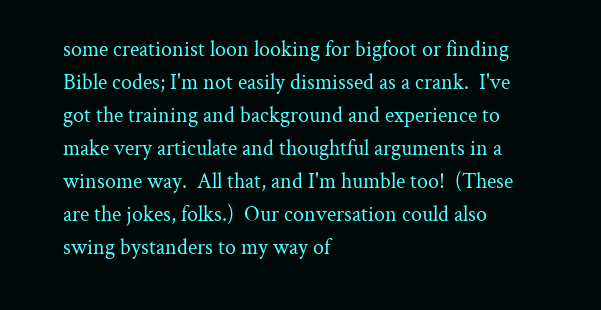some creationist loon looking for bigfoot or finding Bible codes; I'm not easily dismissed as a crank.  I've got the training and background and experience to make very articulate and thoughtful arguments in a winsome way.  All that, and I'm humble too!  (These are the jokes, folks.)  Our conversation could also swing bystanders to my way of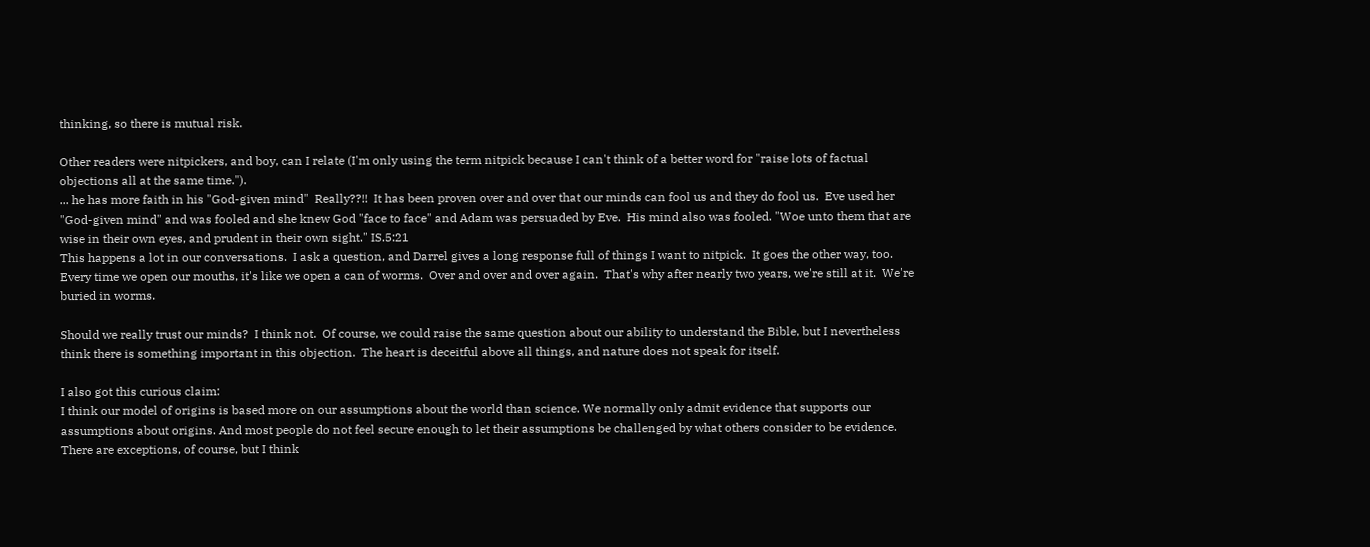thinking, so there is mutual risk.

Other readers were nitpickers, and boy, can I relate (I'm only using the term nitpick because I can't think of a better word for "raise lots of factual objections all at the same time.").
... he has more faith in his "God-given mind"  Really??!!  It has been proven over and over that our minds can fool us and they do fool us.  Eve used her "God-given mind" and was fooled and she knew God "face to face" and Adam was persuaded by Eve.  His mind also was fooled. "Woe unto them that are wise in their own eyes, and prudent in their own sight." IS.5:21
This happens a lot in our conversations.  I ask a question, and Darrel gives a long response full of things I want to nitpick.  It goes the other way, too.  Every time we open our mouths, it's like we open a can of worms.  Over and over and over again.  That's why after nearly two years, we're still at it.  We're buried in worms.

Should we really trust our minds?  I think not.  Of course, we could raise the same question about our ability to understand the Bible, but I nevertheless think there is something important in this objection.  The heart is deceitful above all things, and nature does not speak for itself.

I also got this curious claim:
I think our model of origins is based more on our assumptions about the world than science. We normally only admit evidence that supports our assumptions about origins. And most people do not feel secure enough to let their assumptions be challenged by what others consider to be evidence. There are exceptions, of course, but I think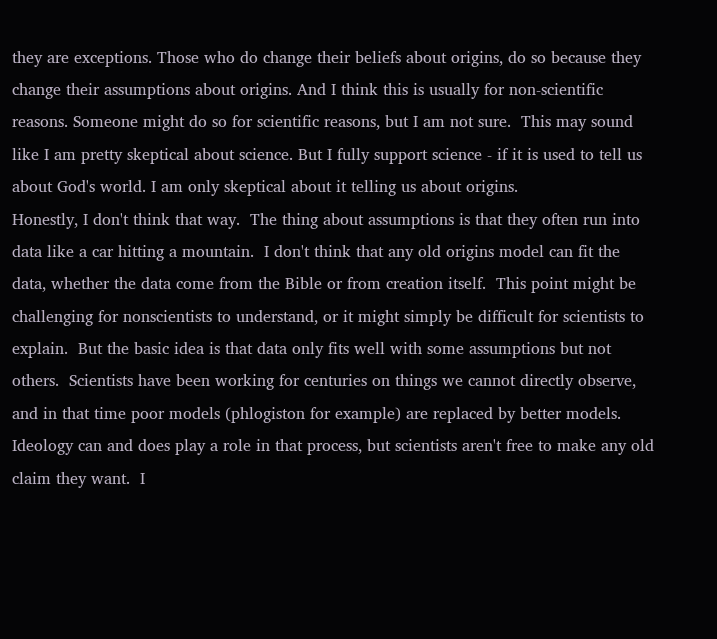they are exceptions. Those who do change their beliefs about origins, do so because they change their assumptions about origins. And I think this is usually for non-scientific reasons. Someone might do so for scientific reasons, but I am not sure.  This may sound like I am pretty skeptical about science. But I fully support science - if it is used to tell us about God's world. I am only skeptical about it telling us about origins.
Honestly, I don't think that way.  The thing about assumptions is that they often run into data like a car hitting a mountain.  I don't think that any old origins model can fit the data, whether the data come from the Bible or from creation itself.  This point might be challenging for nonscientists to understand, or it might simply be difficult for scientists to explain.  But the basic idea is that data only fits well with some assumptions but not others.  Scientists have been working for centuries on things we cannot directly observe, and in that time poor models (phlogiston for example) are replaced by better models.  Ideology can and does play a role in that process, but scientists aren't free to make any old claim they want.  I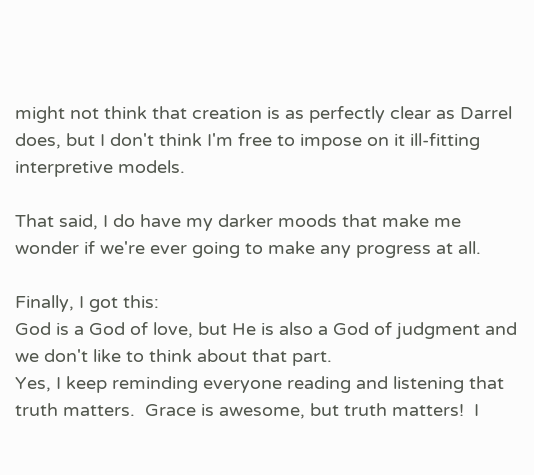might not think that creation is as perfectly clear as Darrel does, but I don't think I'm free to impose on it ill-fitting interpretive models.

That said, I do have my darker moods that make me wonder if we're ever going to make any progress at all.

Finally, I got this:
God is a God of love, but He is also a God of judgment and we don't like to think about that part.
Yes, I keep reminding everyone reading and listening that truth matters.  Grace is awesome, but truth matters!  I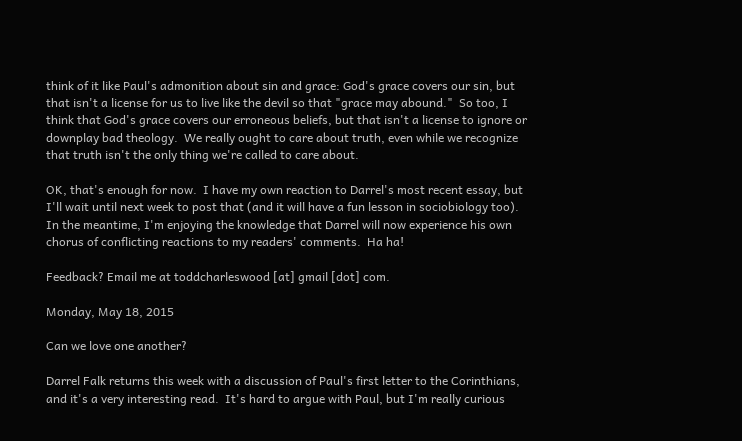think of it like Paul's admonition about sin and grace: God's grace covers our sin, but that isn't a license for us to live like the devil so that "grace may abound."  So too, I think that God's grace covers our erroneous beliefs, but that isn't a license to ignore or downplay bad theology.  We really ought to care about truth, even while we recognize that truth isn't the only thing we're called to care about.

OK, that's enough for now.  I have my own reaction to Darrel's most recent essay, but I'll wait until next week to post that (and it will have a fun lesson in sociobiology too).  In the meantime, I'm enjoying the knowledge that Darrel will now experience his own chorus of conflicting reactions to my readers' comments.  Ha ha!

Feedback? Email me at toddcharleswood [at] gmail [dot] com.

Monday, May 18, 2015

Can we love one another?

Darrel Falk returns this week with a discussion of Paul's first letter to the Corinthians, and it's a very interesting read.  It's hard to argue with Paul, but I'm really curious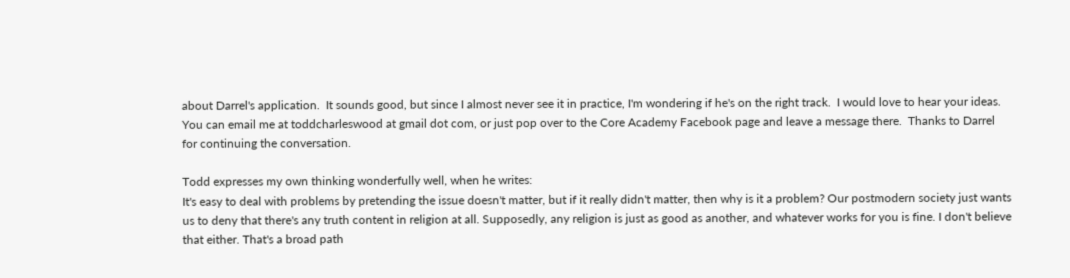about Darrel's application.  It sounds good, but since I almost never see it in practice, I'm wondering if he's on the right track.  I would love to hear your ideas.  You can email me at toddcharleswood at gmail dot com, or just pop over to the Core Academy Facebook page and leave a message there.  Thanks to Darrel for continuing the conversation.

Todd expresses my own thinking wonderfully well, when he writes:
It's easy to deal with problems by pretending the issue doesn't matter, but if it really didn't matter, then why is it a problem? Our postmodern society just wants us to deny that there's any truth content in religion at all. Supposedly, any religion is just as good as another, and whatever works for you is fine. I don't believe that either. That's a broad path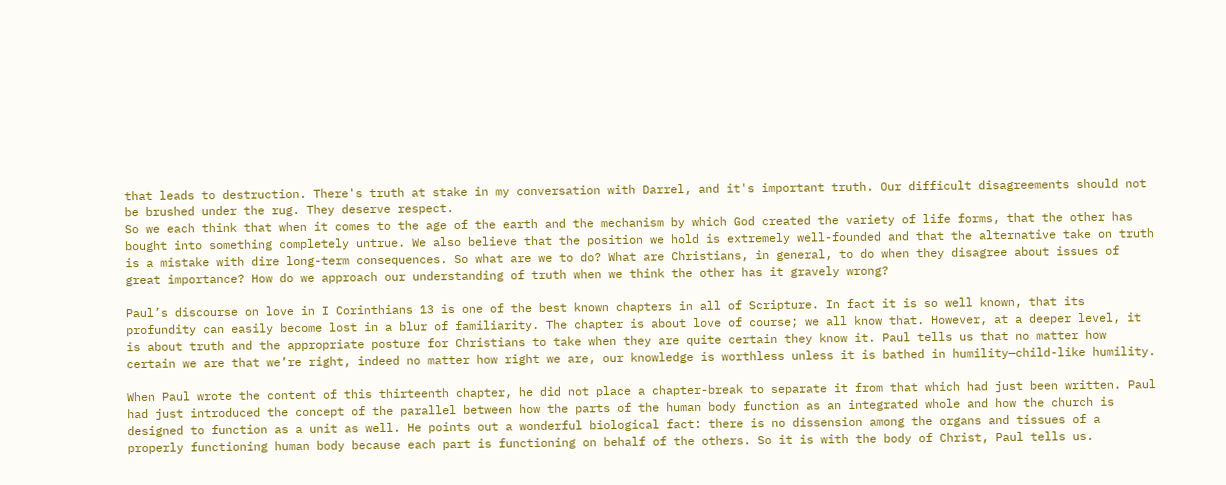that leads to destruction. There's truth at stake in my conversation with Darrel, and it's important truth. Our difficult disagreements should not be brushed under the rug. They deserve respect.
So we each think that when it comes to the age of the earth and the mechanism by which God created the variety of life forms, that the other has bought into something completely untrue. We also believe that the position we hold is extremely well-founded and that the alternative take on truth is a mistake with dire long-term consequences. So what are we to do? What are Christians, in general, to do when they disagree about issues of great importance? How do we approach our understanding of truth when we think the other has it gravely wrong?

Paul’s discourse on love in I Corinthians 13 is one of the best known chapters in all of Scripture. In fact it is so well known, that its profundity can easily become lost in a blur of familiarity. The chapter is about love of course; we all know that. However, at a deeper level, it is about truth and the appropriate posture for Christians to take when they are quite certain they know it. Paul tells us that no matter how certain we are that we’re right, indeed no matter how right we are, our knowledge is worthless unless it is bathed in humility—child-like humility.

When Paul wrote the content of this thirteenth chapter, he did not place a chapter-break to separate it from that which had just been written. Paul had just introduced the concept of the parallel between how the parts of the human body function as an integrated whole and how the church is designed to function as a unit as well. He points out a wonderful biological fact: there is no dissension among the organs and tissues of a properly functioning human body because each part is functioning on behalf of the others. So it is with the body of Christ, Paul tells us.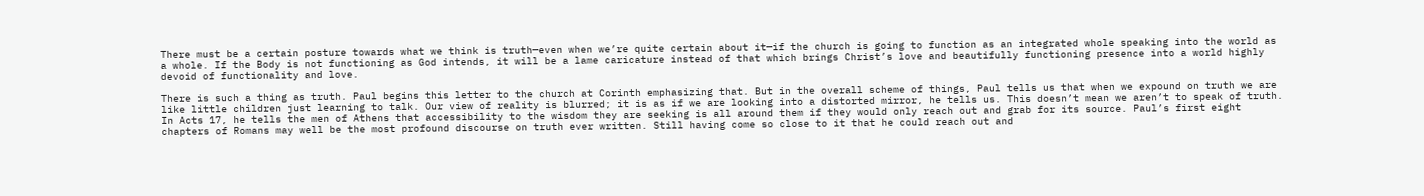There must be a certain posture towards what we think is truth—even when we’re quite certain about it—if the church is going to function as an integrated whole speaking into the world as a whole. If the Body is not functioning as God intends, it will be a lame caricature instead of that which brings Christ’s love and beautifully functioning presence into a world highly devoid of functionality and love.

There is such a thing as truth. Paul begins this letter to the church at Corinth emphasizing that. But in the overall scheme of things, Paul tells us that when we expound on truth we are like little children just learning to talk. Our view of reality is blurred; it is as if we are looking into a distorted mirror, he tells us. This doesn’t mean we aren’t to speak of truth. In Acts 17, he tells the men of Athens that accessibility to the wisdom they are seeking is all around them if they would only reach out and grab for its source. Paul’s first eight chapters of Romans may well be the most profound discourse on truth ever written. Still having come so close to it that he could reach out and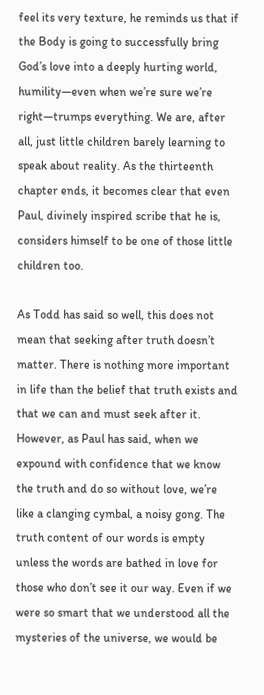feel its very texture, he reminds us that if the Body is going to successfully bring God’s love into a deeply hurting world, humility—even when we’re sure we’re right—trumps everything. We are, after all, just little children barely learning to speak about reality. As the thirteenth chapter ends, it becomes clear that even Paul, divinely inspired scribe that he is, considers himself to be one of those little children too.

As Todd has said so well, this does not mean that seeking after truth doesn’t matter. There is nothing more important in life than the belief that truth exists and that we can and must seek after it. However, as Paul has said, when we expound with confidence that we know the truth and do so without love, we’re like a clanging cymbal, a noisy gong. The truth content of our words is empty unless the words are bathed in love for those who don’t see it our way. Even if we were so smart that we understood all the mysteries of the universe, we would be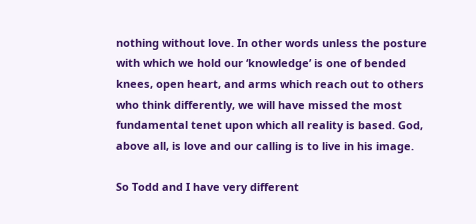nothing without love. In other words unless the posture with which we hold our ‘knowledge’ is one of bended knees, open heart, and arms which reach out to others who think differently, we will have missed the most fundamental tenet upon which all reality is based. God, above all, is love and our calling is to live in his image.

So Todd and I have very different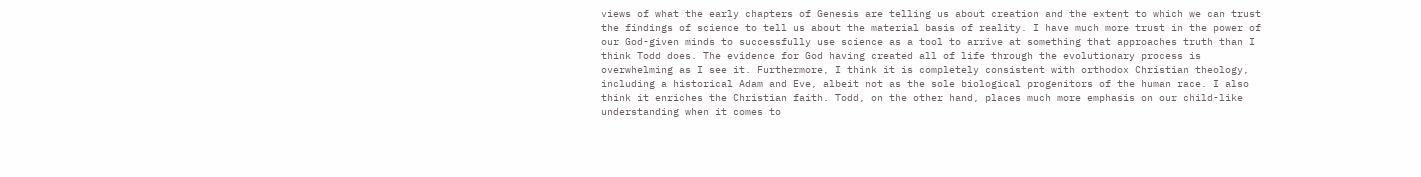views of what the early chapters of Genesis are telling us about creation and the extent to which we can trust the findings of science to tell us about the material basis of reality. I have much more trust in the power of our God-given minds to successfully use science as a tool to arrive at something that approaches truth than I think Todd does. The evidence for God having created all of life through the evolutionary process is overwhelming as I see it. Furthermore, I think it is completely consistent with orthodox Christian theology, including a historical Adam and Eve, albeit not as the sole biological progenitors of the human race. I also think it enriches the Christian faith. Todd, on the other hand, places much more emphasis on our child-like understanding when it comes to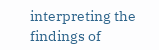interpreting the findings of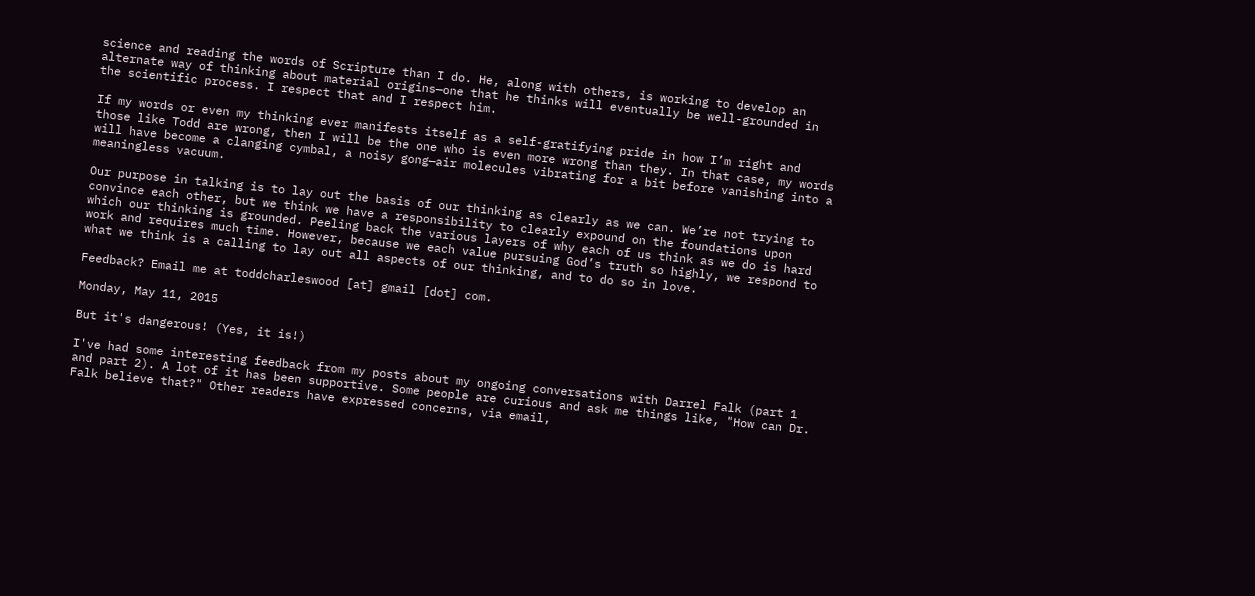science and reading the words of Scripture than I do. He, along with others, is working to develop an alternate way of thinking about material origins—one that he thinks will eventually be well-grounded in the scientific process. I respect that and I respect him.

If my words or even my thinking ever manifests itself as a self-gratifying pride in how I’m right and those like Todd are wrong, then I will be the one who is even more wrong than they. In that case, my words will have become a clanging cymbal, a noisy gong—air molecules vibrating for a bit before vanishing into a meaningless vacuum.

Our purpose in talking is to lay out the basis of our thinking as clearly as we can. We’re not trying to convince each other, but we think we have a responsibility to clearly expound on the foundations upon which our thinking is grounded. Peeling back the various layers of why each of us think as we do is hard work and requires much time. However, because we each value pursuing God’s truth so highly, we respond to what we think is a calling to lay out all aspects of our thinking, and to do so in love.

Feedback? Email me at toddcharleswood [at] gmail [dot] com.

Monday, May 11, 2015

But it's dangerous! (Yes, it is!)

I've had some interesting feedback from my posts about my ongoing conversations with Darrel Falk (part 1 and part 2). A lot of it has been supportive. Some people are curious and ask me things like, "How can Dr. Falk believe that?" Other readers have expressed concerns, via email,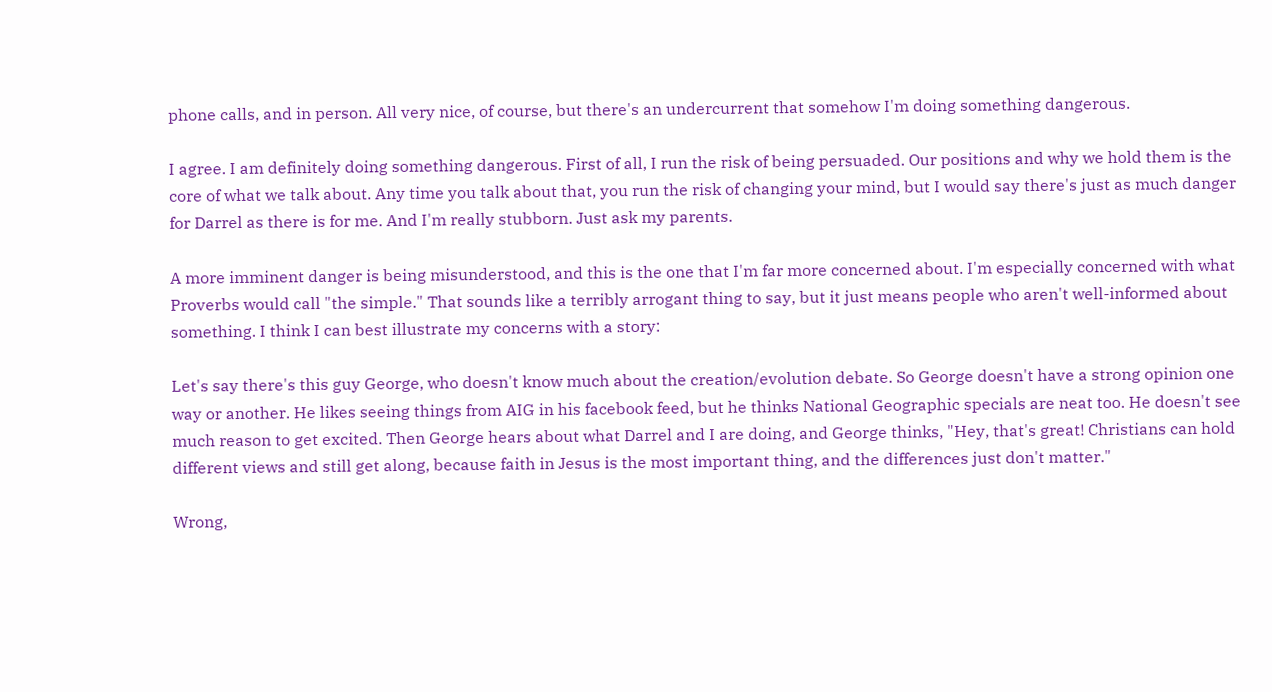phone calls, and in person. All very nice, of course, but there's an undercurrent that somehow I'm doing something dangerous.

I agree. I am definitely doing something dangerous. First of all, I run the risk of being persuaded. Our positions and why we hold them is the core of what we talk about. Any time you talk about that, you run the risk of changing your mind, but I would say there's just as much danger for Darrel as there is for me. And I'm really stubborn. Just ask my parents.

A more imminent danger is being misunderstood, and this is the one that I'm far more concerned about. I'm especially concerned with what Proverbs would call "the simple." That sounds like a terribly arrogant thing to say, but it just means people who aren't well-informed about something. I think I can best illustrate my concerns with a story:

Let's say there's this guy George, who doesn't know much about the creation/evolution debate. So George doesn't have a strong opinion one way or another. He likes seeing things from AIG in his facebook feed, but he thinks National Geographic specials are neat too. He doesn't see much reason to get excited. Then George hears about what Darrel and I are doing, and George thinks, "Hey, that's great! Christians can hold different views and still get along, because faith in Jesus is the most important thing, and the differences just don't matter."

Wrong,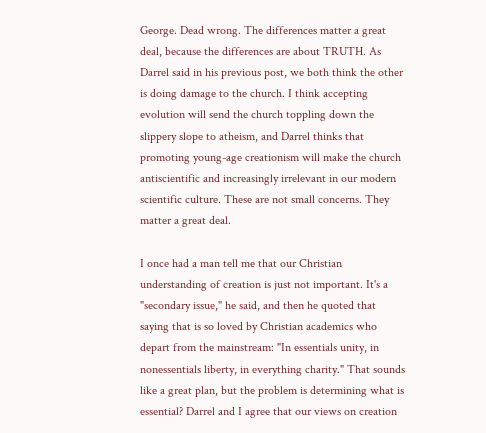George. Dead wrong. The differences matter a great deal, because the differences are about TRUTH. As Darrel said in his previous post, we both think the other is doing damage to the church. I think accepting evolution will send the church toppling down the slippery slope to atheism, and Darrel thinks that promoting young-age creationism will make the church antiscientific and increasingly irrelevant in our modern scientific culture. These are not small concerns. They matter a great deal.

I once had a man tell me that our Christian understanding of creation is just not important. It's a "secondary issue," he said, and then he quoted that saying that is so loved by Christian academics who depart from the mainstream: "In essentials unity, in nonessentials liberty, in everything charity." That sounds like a great plan, but the problem is determining what is essential? Darrel and I agree that our views on creation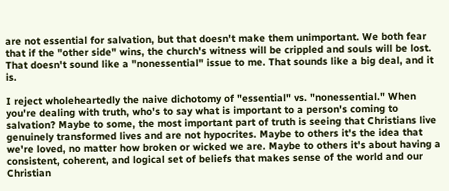are not essential for salvation, but that doesn't make them unimportant. We both fear that if the "other side" wins, the church's witness will be crippled and souls will be lost. That doesn't sound like a "nonessential" issue to me. That sounds like a big deal, and it is.

I reject wholeheartedly the naive dichotomy of "essential" vs. "nonessential." When you're dealing with truth, who's to say what is important to a person's coming to salvation? Maybe to some, the most important part of truth is seeing that Christians live genuinely transformed lives and are not hypocrites. Maybe to others it's the idea that we're loved, no matter how broken or wicked we are. Maybe to others it's about having a consistent, coherent, and logical set of beliefs that makes sense of the world and our Christian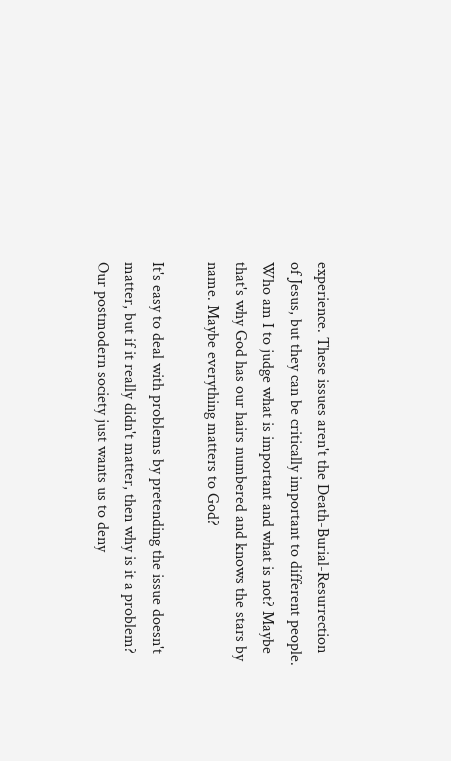experience. These issues aren't the Death-Burial-Resurrection of Jesus, but they can be critically important to different people. Who am I to judge what is important and what is not? Maybe that's why God has our hairs numbered and knows the stars by name. Maybe everything matters to God?

It's easy to deal with problems by pretending the issue doesn't matter, but if it really didn't matter, then why is it a problem? Our postmodern society just wants us to deny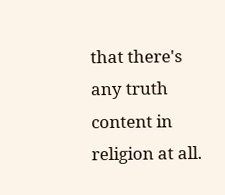that there's any truth content in religion at all.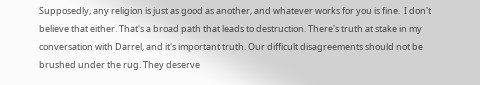Supposedly, any religion is just as good as another, and whatever works for you is fine.  I don't believe that either. That's a broad path that leads to destruction. There's truth at stake in my conversation with Darrel, and it's important truth. Our difficult disagreements should not be brushed under the rug. They deserve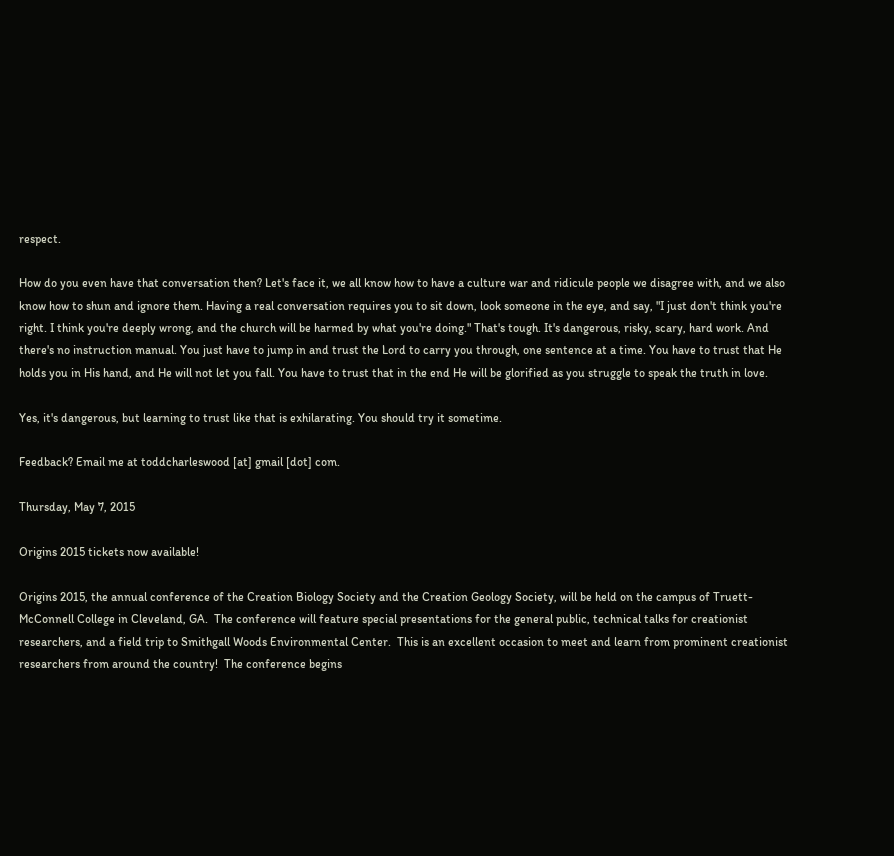respect.

How do you even have that conversation then? Let's face it, we all know how to have a culture war and ridicule people we disagree with, and we also know how to shun and ignore them. Having a real conversation requires you to sit down, look someone in the eye, and say, "I just don't think you're right. I think you're deeply wrong, and the church will be harmed by what you're doing." That's tough. It's dangerous, risky, scary, hard work. And there's no instruction manual. You just have to jump in and trust the Lord to carry you through, one sentence at a time. You have to trust that He holds you in His hand, and He will not let you fall. You have to trust that in the end He will be glorified as you struggle to speak the truth in love.

Yes, it's dangerous, but learning to trust like that is exhilarating. You should try it sometime.

Feedback? Email me at toddcharleswood [at] gmail [dot] com.

Thursday, May 7, 2015

Origins 2015 tickets now available!

Origins 2015, the annual conference of the Creation Biology Society and the Creation Geology Society, will be held on the campus of Truett-McConnell College in Cleveland, GA.  The conference will feature special presentations for the general public, technical talks for creationist researchers, and a field trip to Smithgall Woods Environmental Center.  This is an excellent occasion to meet and learn from prominent creationist researchers from around the country!  The conference begins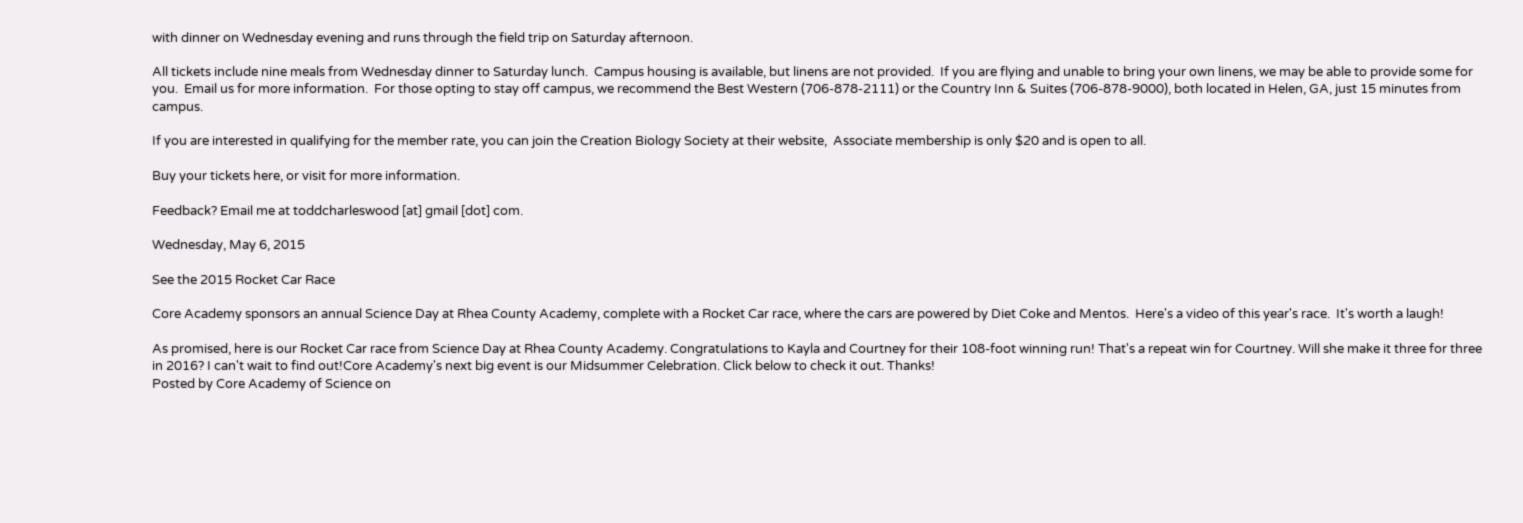with dinner on Wednesday evening and runs through the field trip on Saturday afternoon.

All tickets include nine meals from Wednesday dinner to Saturday lunch.  Campus housing is available, but linens are not provided.  If you are flying and unable to bring your own linens, we may be able to provide some for you.  Email us for more information.  For those opting to stay off campus, we recommend the Best Western (706-878-2111) or the Country Inn & Suites (706-878-9000), both located in Helen, GA, just 15 minutes from campus.

If you are interested in qualifying for the member rate, you can join the Creation Biology Society at their website,  Associate membership is only $20 and is open to all.

Buy your tickets here, or visit for more information.

Feedback? Email me at toddcharleswood [at] gmail [dot] com.

Wednesday, May 6, 2015

See the 2015 Rocket Car Race

Core Academy sponsors an annual Science Day at Rhea County Academy, complete with a Rocket Car race, where the cars are powered by Diet Coke and Mentos.  Here's a video of this year's race.  It's worth a laugh!

As promised, here is our Rocket Car race from Science Day at Rhea County Academy. Congratulations to Kayla and Courtney for their 108-foot winning run! That's a repeat win for Courtney. Will she make it three for three in 2016? I can't wait to find out!Core Academy's next big event is our Midsummer Celebration. Click below to check it out. Thanks!
Posted by Core Academy of Science on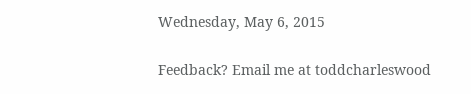Wednesday, May 6, 2015

Feedback? Email me at toddcharleswood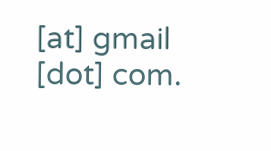[at] gmail [dot] com.